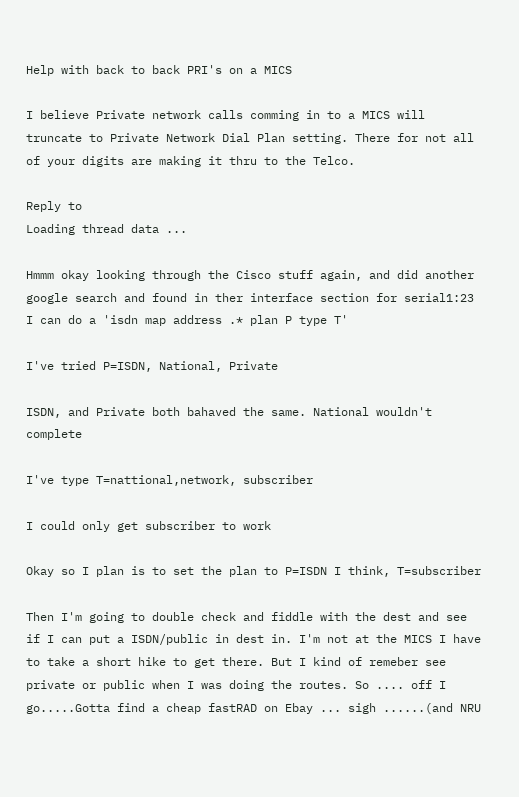Help with back to back PRI's on a MICS

I believe Private network calls comming in to a MICS will truncate to Private Network Dial Plan setting. There for not all of your digits are making it thru to the Telco.

Reply to
Loading thread data ...

Hmmm okay looking through the Cisco stuff again, and did another google search and found in ther interface section for serial1:23 I can do a 'isdn map address .* plan P type T'

I've tried P=ISDN, National, Private

ISDN, and Private both bahaved the same. National wouldn't complete

I've type T=nattional,network, subscriber

I could only get subscriber to work

Okay so I plan is to set the plan to P=ISDN I think, T=subscriber

Then I'm going to double check and fiddle with the dest and see if I can put a ISDN/public in dest in. I'm not at the MICS I have to take a short hike to get there. But I kind of remeber see private or public when I was doing the routes. So .... off I go.....Gotta find a cheap fastRAD on Ebay ... sigh ......(and NRU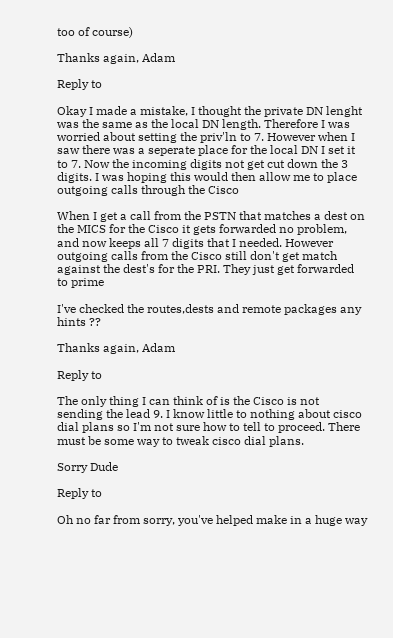too of course)

Thanks again, Adam

Reply to

Okay I made a mistake, I thought the private DN lenght was the same as the local DN length. Therefore I was worried about setting the priv'ln to 7. However when I saw there was a seperate place for the local DN I set it to 7. Now the incoming digits not get cut down the 3 digits. I was hoping this would then allow me to place outgoing calls through the Cisco

When I get a call from the PSTN that matches a dest on the MICS for the Cisco it gets forwarded no problem, and now keeps all 7 digits that I needed. However outgoing calls from the Cisco still don't get match against the dest's for the PRI. They just get forwarded to prime

I've checked the routes,dests and remote packages any hints ??

Thanks again, Adam

Reply to

The only thing I can think of is the Cisco is not sending the lead 9. I know little to nothing about cisco dial plans so I'm not sure how to tell to proceed. There must be some way to tweak cisco dial plans.

Sorry Dude

Reply to

Oh no far from sorry, you've helped make in a huge way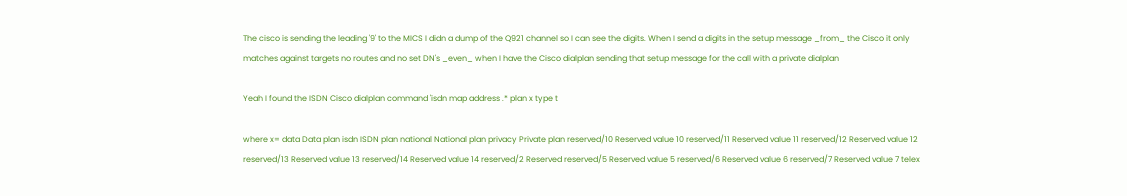The cisco is sending the leading '9' to the MICS I didn a dump of the Q921 channel so I can see the digits. When I send a digits in the setup message _from_ the Cisco it only matches against targets no routes and no set DN's _even_ when I have the Cisco dialplan sending that setup message for the call with a private dialplan

Yeah I found the ISDN Cisco dialplan command 'isdn map address .* plan x type t

where x= data Data plan isdn ISDN plan national National plan privacy Private plan reserved/10 Reserved value 10 reserved/11 Reserved value 11 reserved/12 Reserved value 12 reserved/13 Reserved value 13 reserved/14 Reserved value 14 reserved/2 Reserved reserved/5 Reserved value 5 reserved/6 Reserved value 6 reserved/7 Reserved value 7 telex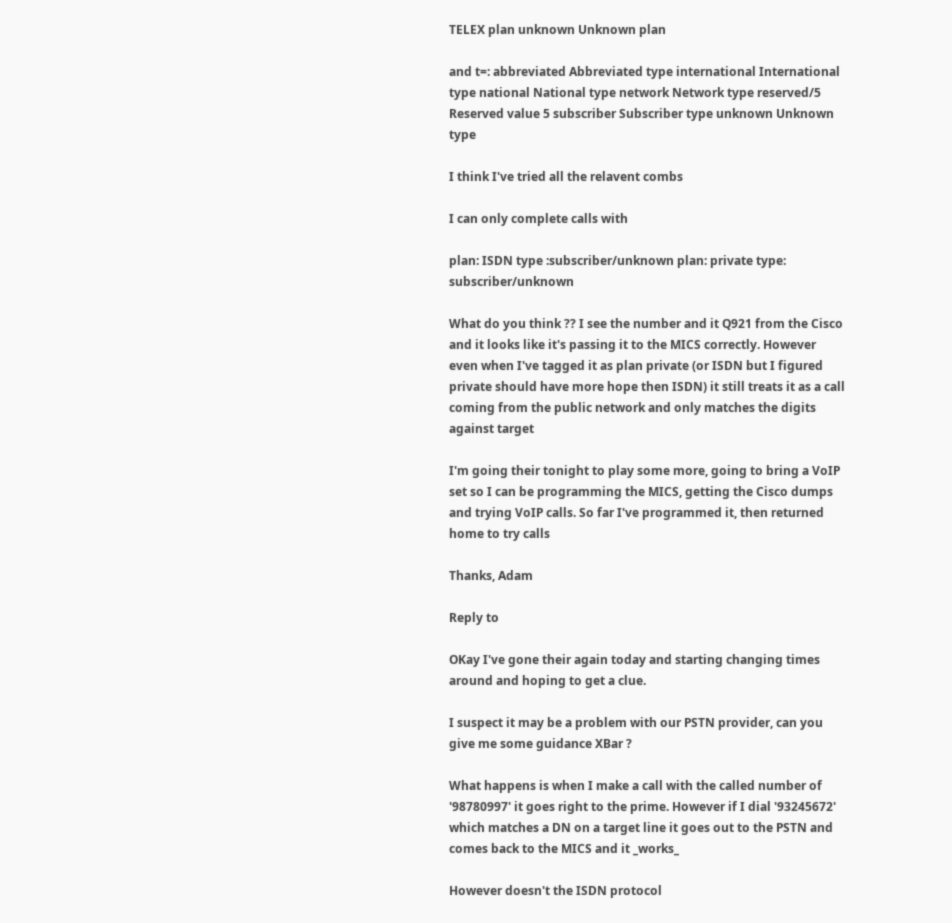TELEX plan unknown Unknown plan

and t=: abbreviated Abbreviated type international International type national National type network Network type reserved/5 Reserved value 5 subscriber Subscriber type unknown Unknown type

I think I've tried all the relavent combs

I can only complete calls with

plan: ISDN type :subscriber/unknown plan: private type: subscriber/unknown

What do you think ?? I see the number and it Q921 from the Cisco and it looks like it's passing it to the MICS correctly. However even when I've tagged it as plan private (or ISDN but I figured private should have more hope then ISDN) it still treats it as a call coming from the public network and only matches the digits against target

I'm going their tonight to play some more, going to bring a VoIP set so I can be programming the MICS, getting the Cisco dumps and trying VoIP calls. So far I've programmed it, then returned home to try calls

Thanks, Adam

Reply to

OKay I've gone their again today and starting changing times around and hoping to get a clue.

I suspect it may be a problem with our PSTN provider, can you give me some guidance XBar ?

What happens is when I make a call with the called number of '98780997' it goes right to the prime. However if I dial '93245672' which matches a DN on a target line it goes out to the PSTN and comes back to the MICS and it _works_

However doesn't the ISDN protocol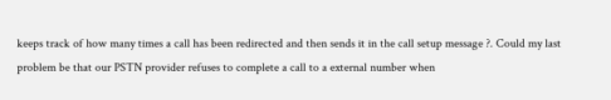keeps track of how many times a call has been redirected and then sends it in the call setup message ?. Could my last problem be that our PSTN provider refuses to complete a call to a external number when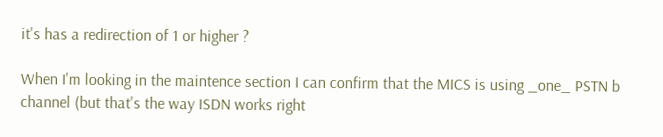it's has a redirection of 1 or higher ?

When I'm looking in the maintence section I can confirm that the MICS is using _one_ PSTN b channel (but that's the way ISDN works right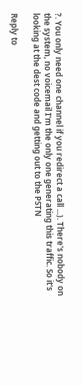?. You only need one channel if you redirect a call ...). There's nobody on the system, no voicemail I'm the only one generating this traffic. So it's looking at the dest code and getting out to the PSTN

Reply to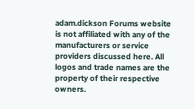adam.dickson Forums website is not affiliated with any of the manufacturers or service providers discussed here. All logos and trade names are the property of their respective owners.